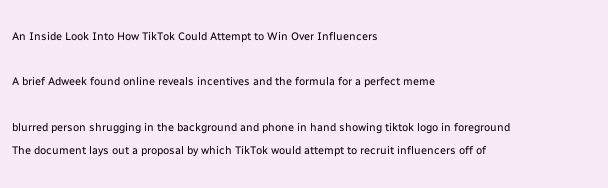An Inside Look Into How TikTok Could Attempt to Win Over Influencers

A brief Adweek found online reveals incentives and the formula for a perfect meme

blurred person shrugging in the background and phone in hand showing tiktok logo in foreground
The document lays out a proposal by which TikTok would attempt to recruit influencers off of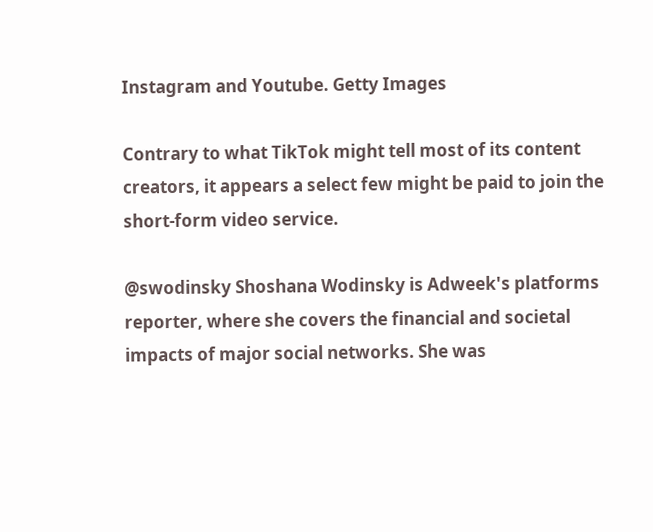Instagram and Youtube. Getty Images

Contrary to what TikTok might tell most of its content creators, it appears a select few might be paid to join the short-form video service.

@swodinsky Shoshana Wodinsky is Adweek's platforms reporter, where she covers the financial and societal impacts of major social networks. She was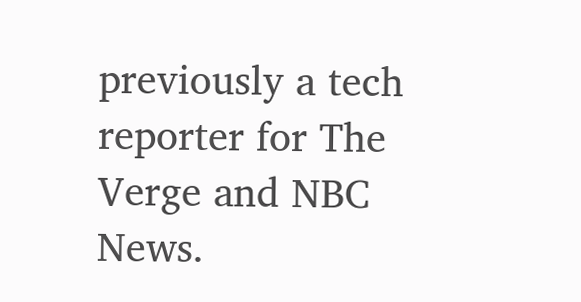previously a tech reporter for The Verge and NBC News.